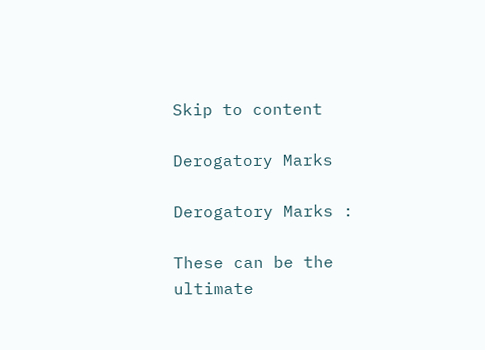Skip to content

Derogatory Marks

Derogatory Marks :

These can be the ultimate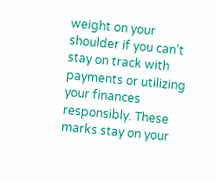weight on your shoulder if you can’t stay on track with payments or utilizing your finances responsibly. These marks stay on your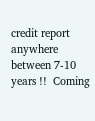credit report anywhere between 7-10 years !!  Coming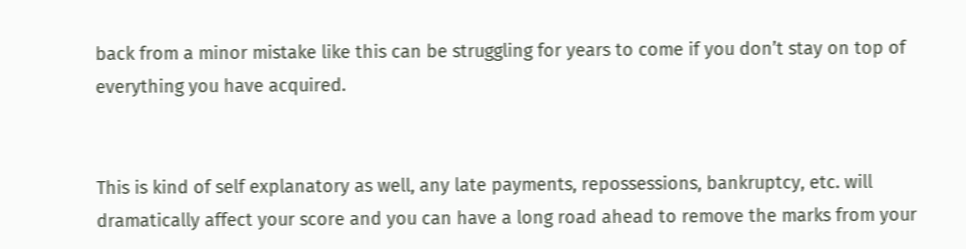back from a minor mistake like this can be struggling for years to come if you don’t stay on top of everything you have acquired.


This is kind of self explanatory as well, any late payments, repossessions, bankruptcy, etc. will dramatically affect your score and you can have a long road ahead to remove the marks from your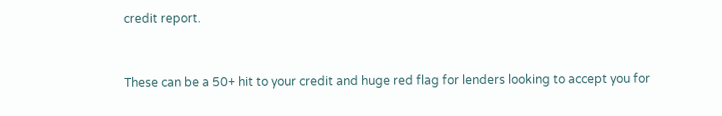credit report.



These can be a 50+ hit to your credit and huge red flag for lenders looking to accept you for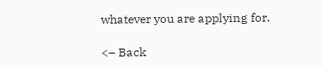whatever you are applying for.

<– Back